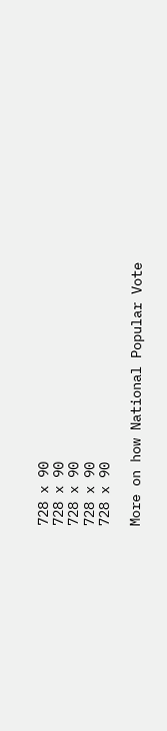728 x 90
728 x 90
728 x 90
728 x 90
728 x 90

More on how National Popular Vote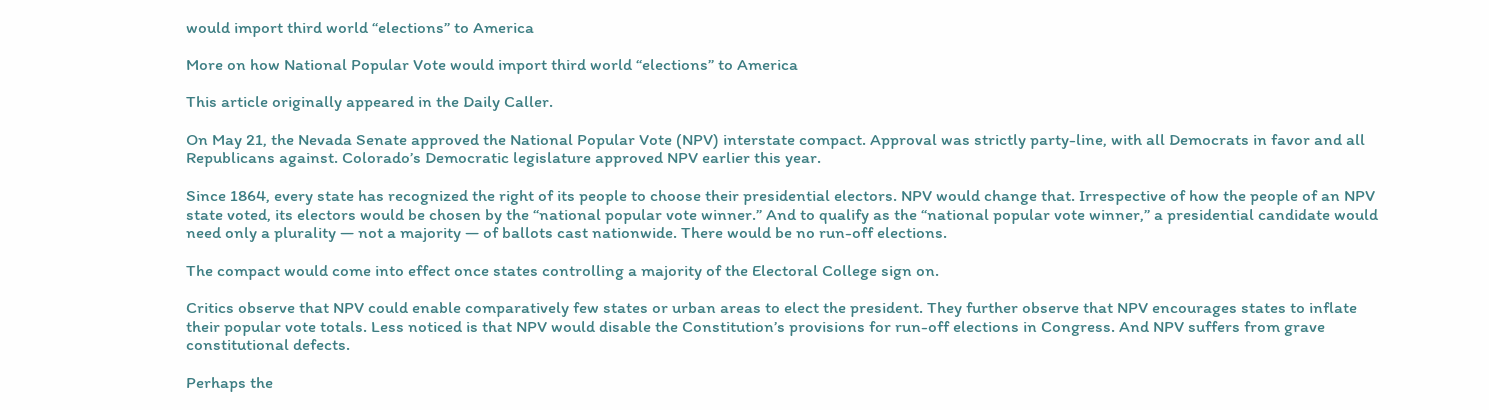would import third world “elections” to America

More on how National Popular Vote would import third world “elections” to America

This article originally appeared in the Daily Caller.

On May 21, the Nevada Senate approved the National Popular Vote (NPV) interstate compact. Approval was strictly party-line, with all Democrats in favor and all Republicans against. Colorado’s Democratic legislature approved NPV earlier this year.

Since 1864, every state has recognized the right of its people to choose their presidential electors. NPV would change that. Irrespective of how the people of an NPV state voted, its electors would be chosen by the “national popular vote winner.” And to qualify as the “national popular vote winner,” a presidential candidate would need only a plurality — not a majority — of ballots cast nationwide. There would be no run-off elections.

The compact would come into effect once states controlling a majority of the Electoral College sign on.

Critics observe that NPV could enable comparatively few states or urban areas to elect the president. They further observe that NPV encourages states to inflate their popular vote totals. Less noticed is that NPV would disable the Constitution’s provisions for run-off elections in Congress. And NPV suffers from grave constitutional defects.

Perhaps the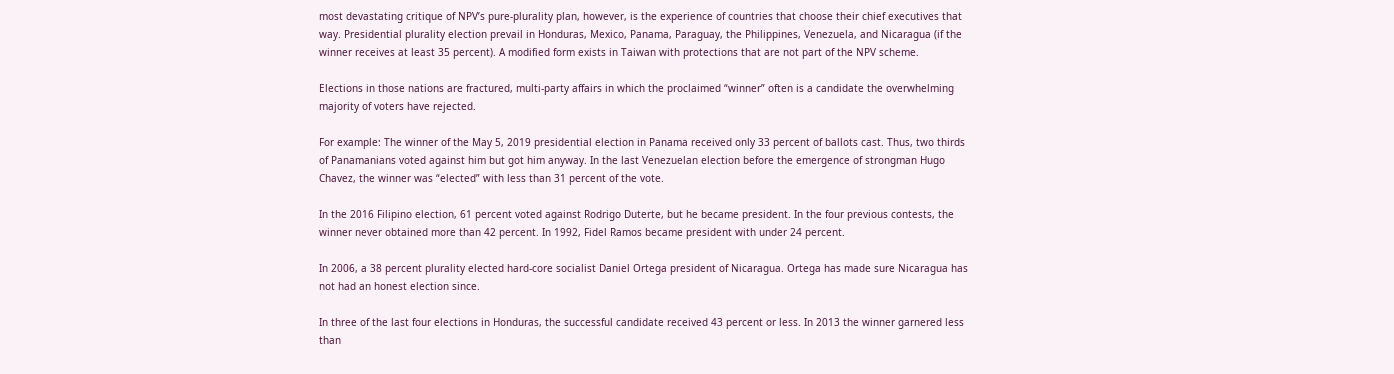most devastating critique of NPV’s pure-plurality plan, however, is the experience of countries that choose their chief executives that way. Presidential plurality election prevail in Honduras, Mexico, Panama, Paraguay, the Philippines, Venezuela, and Nicaragua (if the winner receives at least 35 percent). A modified form exists in Taiwan with protections that are not part of the NPV scheme.

Elections in those nations are fractured, multi-party affairs in which the proclaimed “winner” often is a candidate the overwhelming majority of voters have rejected.

For example: The winner of the May 5, 2019 presidential election in Panama received only 33 percent of ballots cast. Thus, two thirds of Panamanians voted against him but got him anyway. In the last Venezuelan election before the emergence of strongman Hugo Chavez, the winner was “elected” with less than 31 percent of the vote.

In the 2016 Filipino election, 61 percent voted against Rodrigo Duterte, but he became president. In the four previous contests, the winner never obtained more than 42 percent. In 1992, Fidel Ramos became president with under 24 percent.

In 2006, a 38 percent plurality elected hard-core socialist Daniel Ortega president of Nicaragua. Ortega has made sure Nicaragua has not had an honest election since.

In three of the last four elections in Honduras, the successful candidate received 43 percent or less. In 2013 the winner garnered less than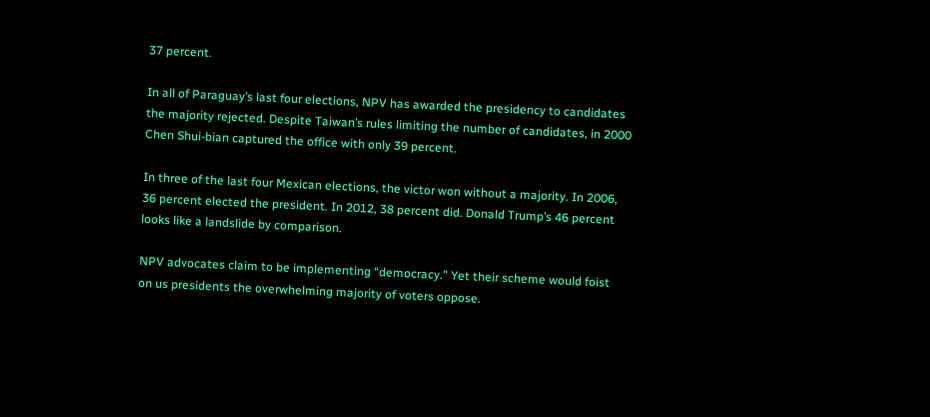37 percent.

In all of Paraguay’s last four elections, NPV has awarded the presidency to candidates the majority rejected. Despite Taiwan’s rules limiting the number of candidates, in 2000 Chen Shui-bian captured the office with only 39 percent.

In three of the last four Mexican elections, the victor won without a majority. In 2006, 36 percent elected the president. In 2012, 38 percent did. Donald Trump’s 46 percent looks like a landslide by comparison.

NPV advocates claim to be implementing “democracy.” Yet their scheme would foist on us presidents the overwhelming majority of voters oppose.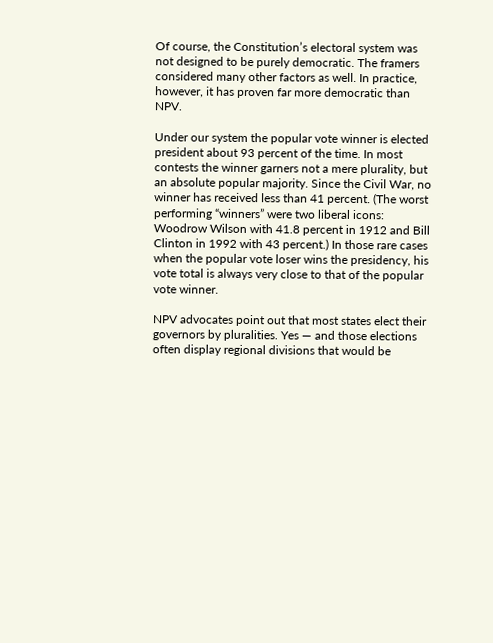Of course, the Constitution’s electoral system was not designed to be purely democratic. The framers considered many other factors as well. In practice, however, it has proven far more democratic than NPV.

Under our system the popular vote winner is elected president about 93 percent of the time. In most contests the winner garners not a mere plurality, but an absolute popular majority. Since the Civil War, no winner has received less than 41 percent. (The worst performing “winners” were two liberal icons: Woodrow Wilson with 41.8 percent in 1912 and Bill Clinton in 1992 with 43 percent.) In those rare cases when the popular vote loser wins the presidency, his vote total is always very close to that of the popular vote winner.

NPV advocates point out that most states elect their governors by pluralities. Yes — and those elections often display regional divisions that would be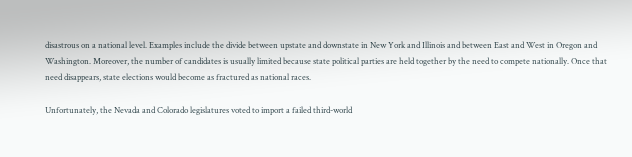disastrous on a national level. Examples include the divide between upstate and downstate in New York and Illinois and between East and West in Oregon and Washington. Moreover, the number of candidates is usually limited because state political parties are held together by the need to compete nationally. Once that need disappears, state elections would become as fractured as national races.

Unfortunately, the Nevada and Colorado legislatures voted to import a failed third-world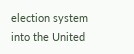election system into the United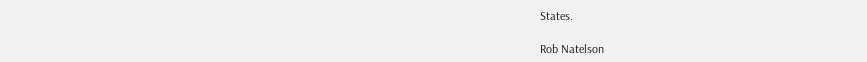States.

Rob Natelson